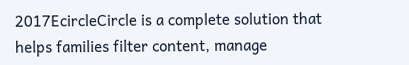2017EcircleCircle is a complete solution that helps families filter content, manage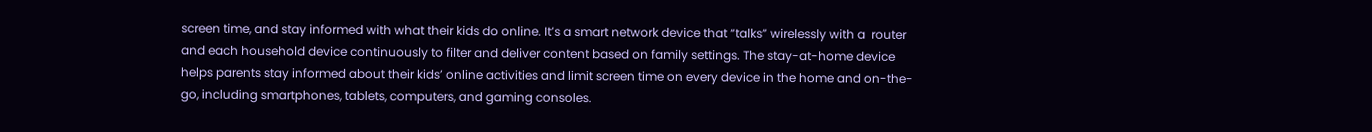screen time, and stay informed with what their kids do online. It’s a smart network device that “talks” wirelessly with a  router and each household device continuously to filter and deliver content based on family settings. The stay-at-home device helps parents stay informed about their kids’ online activities and limit screen time on every device in the home and on-the-go, including smartphones, tablets, computers, and gaming consoles.